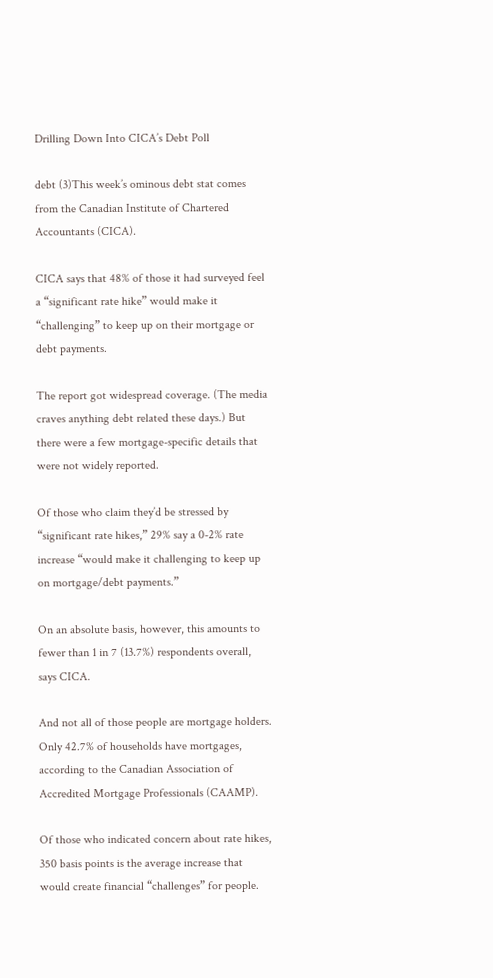Drilling Down Into CICA’s Debt Poll

debt (3)This week’s ominous debt stat comes from the Canadian Institute of Chartered Accountants (CICA).

CICA says that 48% of those it had surveyed feel a “significant rate hike” would make it “challenging” to keep up on their mortgage or debt payments.

The report got widespread coverage. (The media craves anything debt related these days.) But there were a few mortgage-specific details that were not widely reported.

Of those who claim they’d be stressed by “significant rate hikes,” 29% say a 0-2% rate increase “would make it challenging to keep up on mortgage/debt payments.”

On an absolute basis, however, this amounts to fewer than 1 in 7 (13.7%) respondents overall, says CICA.

And not all of those people are mortgage holders. Only 42.7% of households have mortgages, according to the Canadian Association of Accredited Mortgage Professionals (CAAMP).

Of those who indicated concern about rate hikes, 350 basis points is the average increase that would create financial “challenges” for people.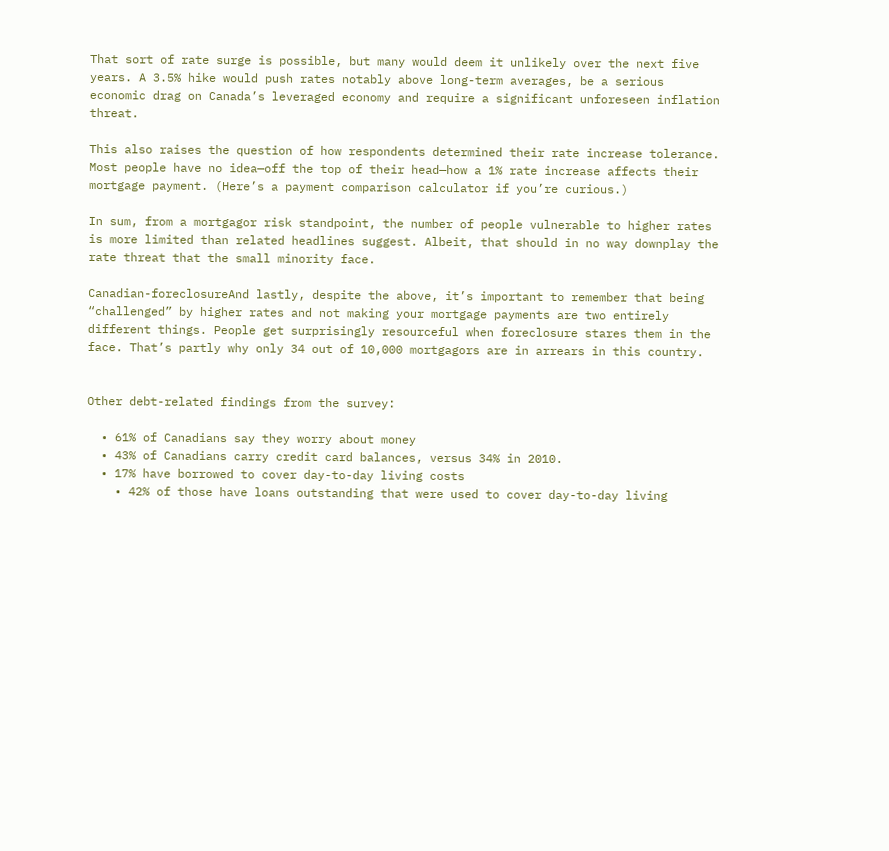That sort of rate surge is possible, but many would deem it unlikely over the next five years. A 3.5% hike would push rates notably above long-term averages, be a serious economic drag on Canada’s leveraged economy and require a significant unforeseen inflation threat.

This also raises the question of how respondents determined their rate increase tolerance. Most people have no idea—off the top of their head—how a 1% rate increase affects their mortgage payment. (Here’s a payment comparison calculator if you’re curious.)

In sum, from a mortgagor risk standpoint, the number of people vulnerable to higher rates is more limited than related headlines suggest. Albeit, that should in no way downplay the rate threat that the small minority face.

Canadian-foreclosureAnd lastly, despite the above, it’s important to remember that being “challenged” by higher rates and not making your mortgage payments are two entirely different things. People get surprisingly resourceful when foreclosure stares them in the face. That’s partly why only 34 out of 10,000 mortgagors are in arrears in this country.


Other debt-related findings from the survey:

  • 61% of Canadians say they worry about money
  • 43% of Canadians carry credit card balances, versus 34% in 2010.
  • 17% have borrowed to cover day-to-day living costs
    • 42% of those have loans outstanding that were used to cover day-to-day living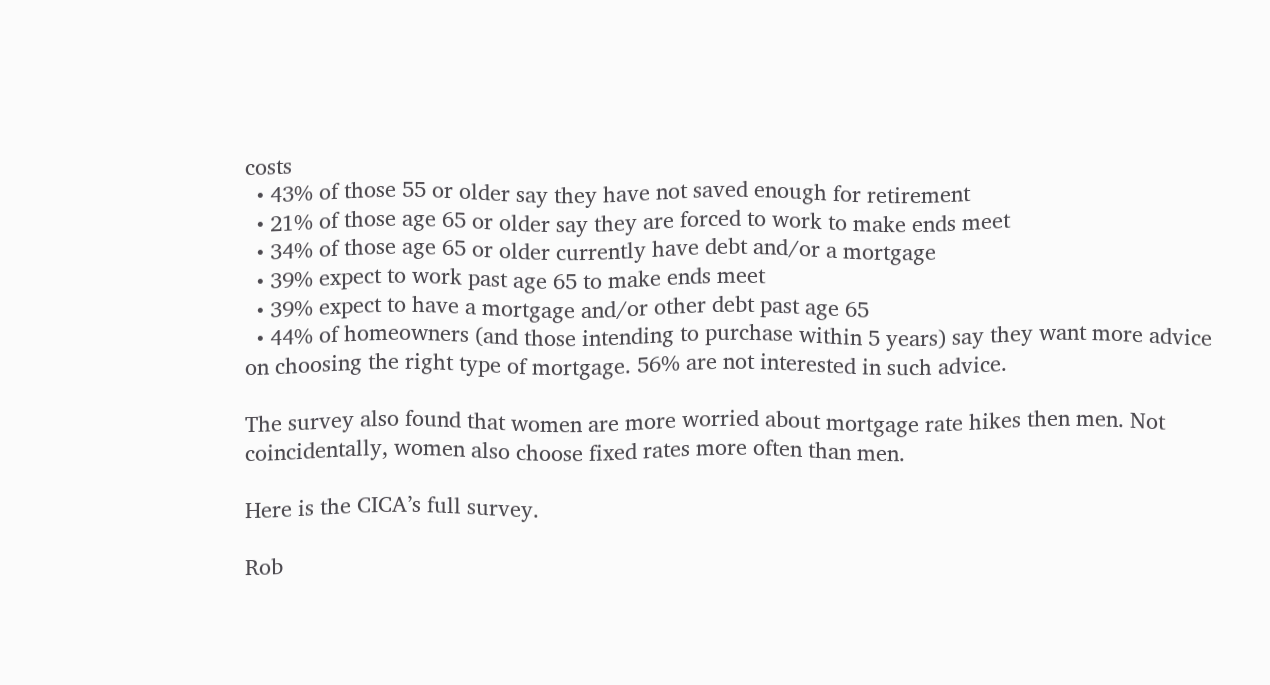costs
  • 43% of those 55 or older say they have not saved enough for retirement
  • 21% of those age 65 or older say they are forced to work to make ends meet
  • 34% of those age 65 or older currently have debt and/or a mortgage
  • 39% expect to work past age 65 to make ends meet
  • 39% expect to have a mortgage and/or other debt past age 65
  • 44% of homeowners (and those intending to purchase within 5 years) say they want more advice on choosing the right type of mortgage. 56% are not interested in such advice.

The survey also found that women are more worried about mortgage rate hikes then men. Not coincidentally, women also choose fixed rates more often than men.

Here is the CICA’s full survey.

Rob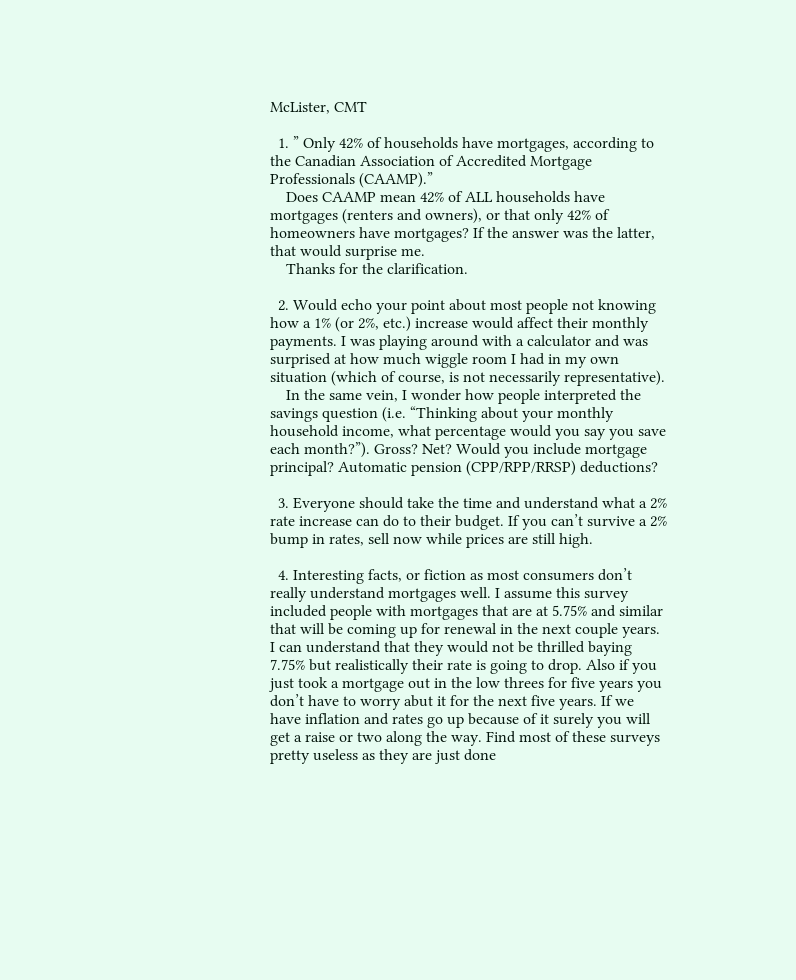McLister, CMT

  1. ” Only 42% of households have mortgages, according to the Canadian Association of Accredited Mortgage Professionals (CAAMP).”
    Does CAAMP mean 42% of ALL households have mortgages (renters and owners), or that only 42% of homeowners have mortgages? If the answer was the latter, that would surprise me.
    Thanks for the clarification.

  2. Would echo your point about most people not knowing how a 1% (or 2%, etc.) increase would affect their monthly payments. I was playing around with a calculator and was surprised at how much wiggle room I had in my own situation (which of course, is not necessarily representative).
    In the same vein, I wonder how people interpreted the savings question (i.e. “Thinking about your monthly household income, what percentage would you say you save each month?”). Gross? Net? Would you include mortgage principal? Automatic pension (CPP/RPP/RRSP) deductions?

  3. Everyone should take the time and understand what a 2% rate increase can do to their budget. If you can’t survive a 2% bump in rates, sell now while prices are still high.

  4. Interesting facts, or fiction as most consumers don’t really understand mortgages well. I assume this survey included people with mortgages that are at 5.75% and similar that will be coming up for renewal in the next couple years. I can understand that they would not be thrilled baying 7.75% but realistically their rate is going to drop. Also if you just took a mortgage out in the low threes for five years you don’t have to worry abut it for the next five years. If we have inflation and rates go up because of it surely you will get a raise or two along the way. Find most of these surveys pretty useless as they are just done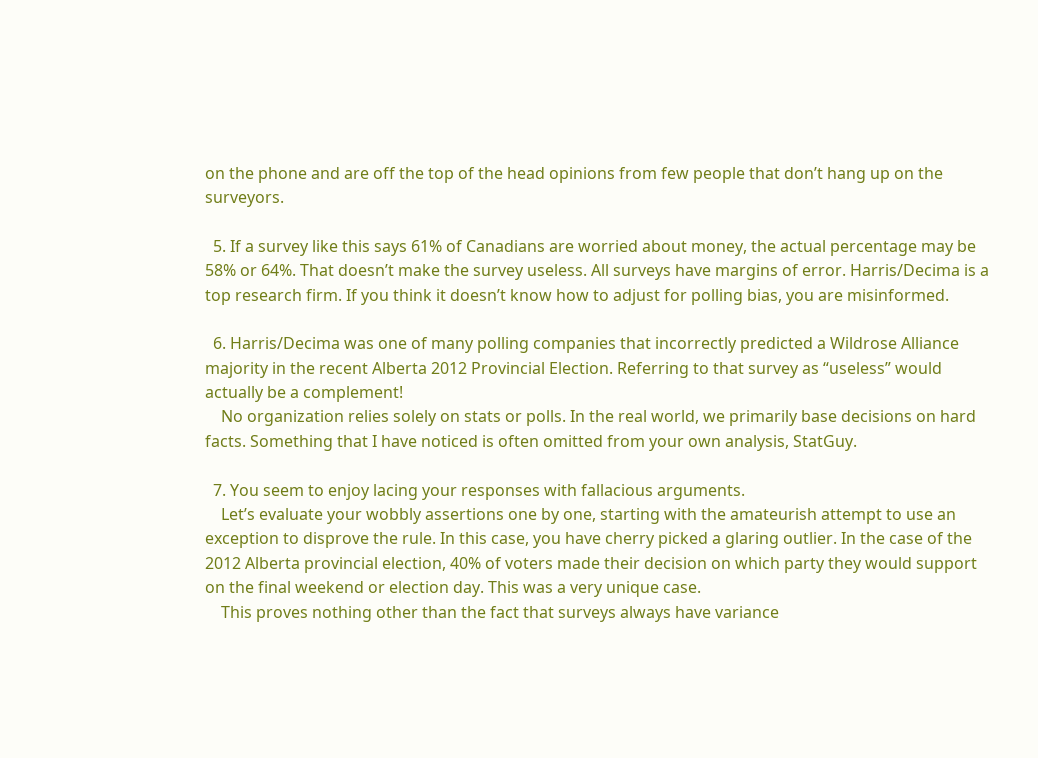on the phone and are off the top of the head opinions from few people that don’t hang up on the surveyors.

  5. If a survey like this says 61% of Canadians are worried about money, the actual percentage may be 58% or 64%. That doesn’t make the survey useless. All surveys have margins of error. Harris/Decima is a top research firm. If you think it doesn’t know how to adjust for polling bias, you are misinformed.

  6. Harris/Decima was one of many polling companies that incorrectly predicted a Wildrose Alliance majority in the recent Alberta 2012 Provincial Election. Referring to that survey as “useless” would actually be a complement!
    No organization relies solely on stats or polls. In the real world, we primarily base decisions on hard facts. Something that I have noticed is often omitted from your own analysis, StatGuy.

  7. You seem to enjoy lacing your responses with fallacious arguments.
    Let’s evaluate your wobbly assertions one by one, starting with the amateurish attempt to use an exception to disprove the rule. In this case, you have cherry picked a glaring outlier. In the case of the 2012 Alberta provincial election, 40% of voters made their decision on which party they would support on the final weekend or election day. This was a very unique case.
    This proves nothing other than the fact that surveys always have variance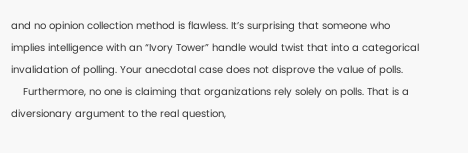and no opinion collection method is flawless. It’s surprising that someone who implies intelligence with an “Ivory Tower” handle would twist that into a categorical invalidation of polling. Your anecdotal case does not disprove the value of polls.
    Furthermore, no one is claiming that organizations rely solely on polls. That is a diversionary argument to the real question,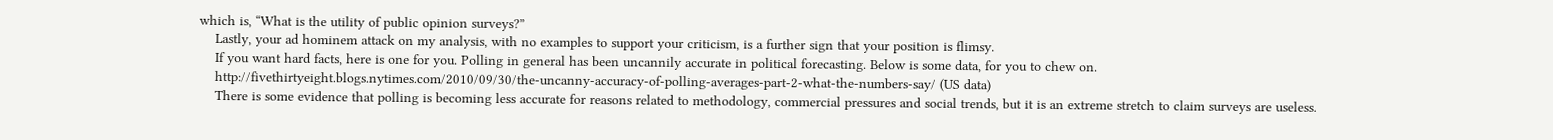which is, “What is the utility of public opinion surveys?”
    Lastly, your ad hominem attack on my analysis, with no examples to support your criticism, is a further sign that your position is flimsy.
    If you want hard facts, here is one for you. Polling in general has been uncannily accurate in political forecasting. Below is some data, for you to chew on.
    http://fivethirtyeight.blogs.nytimes.com/2010/09/30/the-uncanny-accuracy-of-polling-averages-part-2-what-the-numbers-say/ (US data)
    There is some evidence that polling is becoming less accurate for reasons related to methodology, commercial pressures and social trends, but it is an extreme stretch to claim surveys are useless.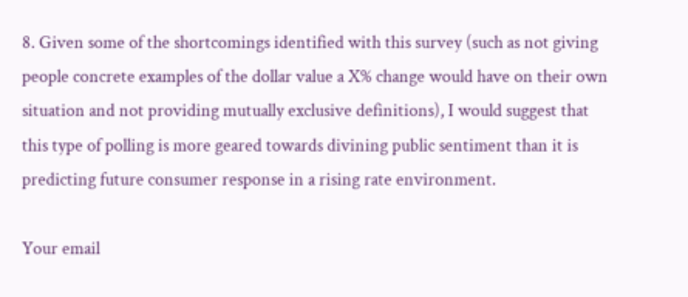8. Given some of the shortcomings identified with this survey (such as not giving people concrete examples of the dollar value a X% change would have on their own situation and not providing mutually exclusive definitions), I would suggest that this type of polling is more geared towards divining public sentiment than it is predicting future consumer response in a rising rate environment.

Your email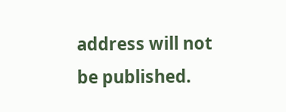address will not be published.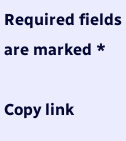Required fields are marked *

Copy link